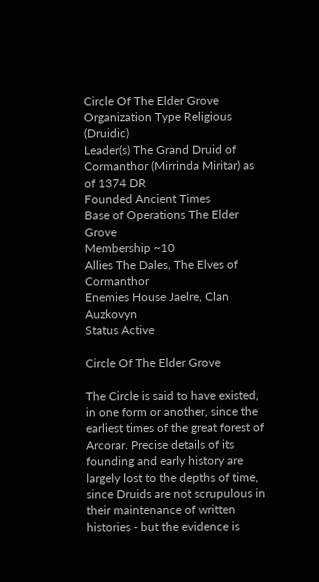Circle Of The Elder Grove
Organization Type Religious (Druidic)
Leader(s) The Grand Druid of Cormanthor (Mirrinda Miritar) as of 1374 DR
Founded Ancient Times
Base of Operations The Elder Grove
Membership ~10
Allies The Dales, The Elves of Cormanthor
Enemies House Jaelre, Clan Auzkovyn
Status Active

Circle Of The Elder Grove

The Circle is said to have existed, in one form or another, since the earliest times of the great forest of Arcorar. Precise details of its founding and early history are largely lost to the depths of time, since Druids are not scrupulous in their maintenance of written histories - but the evidence is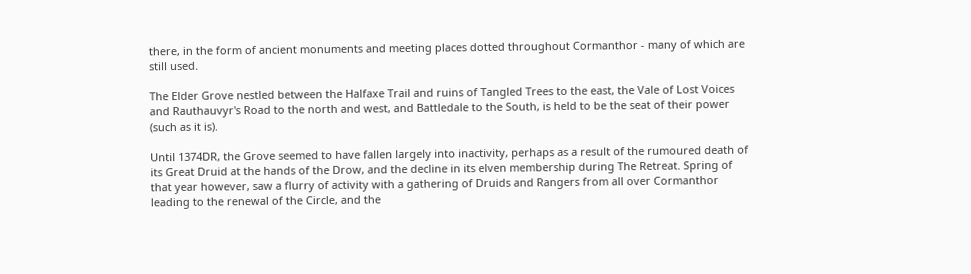there, in the form of ancient monuments and meeting places dotted throughout Cormanthor - many of which are still used.

The Elder Grove nestled between the Halfaxe Trail and ruins of Tangled Trees to the east, the Vale of Lost Voices and Rauthauvyr's Road to the north and west, and Battledale to the South, is held to be the seat of their power (such as it is).

Until 1374DR, the Grove seemed to have fallen largely into inactivity, perhaps as a result of the rumoured death of its Great Druid at the hands of the Drow, and the decline in its elven membership during The Retreat. Spring of that year however, saw a flurry of activity with a gathering of Druids and Rangers from all over Cormanthor leading to the renewal of the Circle, and the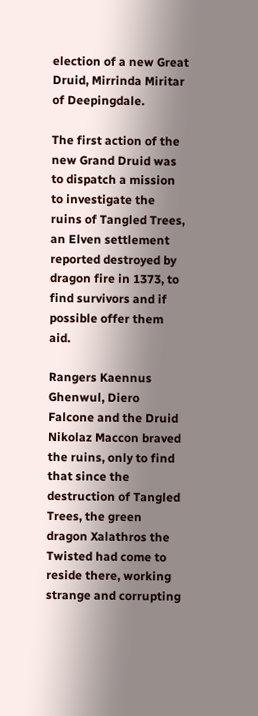election of a new Great Druid, Mirrinda Miritar of Deepingdale.

The first action of the new Grand Druid was to dispatch a mission to investigate the ruins of Tangled Trees, an Elven settlement reported destroyed by dragon fire in 1373, to find survivors and if possible offer them aid.

Rangers Kaennus Ghenwul, Diero Falcone and the Druid Nikolaz Maccon braved the ruins, only to find that since the destruction of Tangled Trees, the green dragon Xalathros the Twisted had come to reside there, working strange and corrupting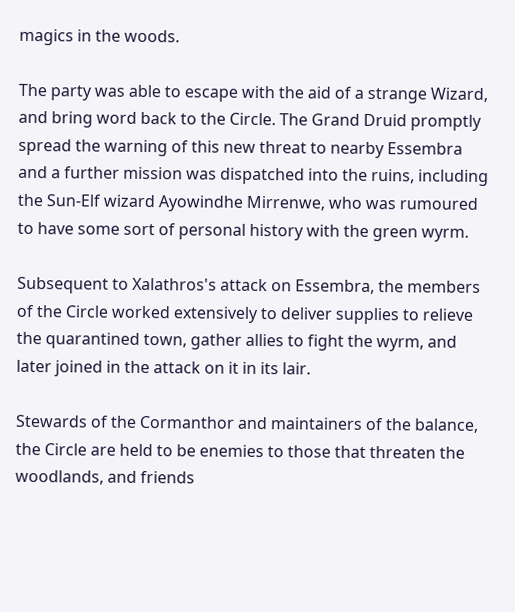magics in the woods.

The party was able to escape with the aid of a strange Wizard, and bring word back to the Circle. The Grand Druid promptly spread the warning of this new threat to nearby Essembra and a further mission was dispatched into the ruins, including the Sun-Elf wizard Ayowindhe Mirrenwe, who was rumoured to have some sort of personal history with the green wyrm.

Subsequent to Xalathros's attack on Essembra, the members of the Circle worked extensively to deliver supplies to relieve the quarantined town, gather allies to fight the wyrm, and later joined in the attack on it in its lair.

Stewards of the Cormanthor and maintainers of the balance, the Circle are held to be enemies to those that threaten the woodlands, and friends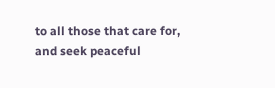to all those that care for, and seek peaceful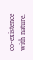co-existence with nature.